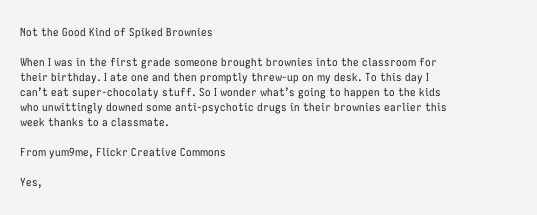Not the Good Kind of Spiked Brownies

When I was in the first grade someone brought brownies into the classroom for their birthday. I ate one and then promptly threw-up on my desk. To this day I can’t eat super-chocolaty stuff. So I wonder what’s going to happen to the kids who unwittingly downed some anti-psychotic drugs in their brownies earlier this week thanks to a classmate.

From yum9me, Flickr Creative Commons

Yes,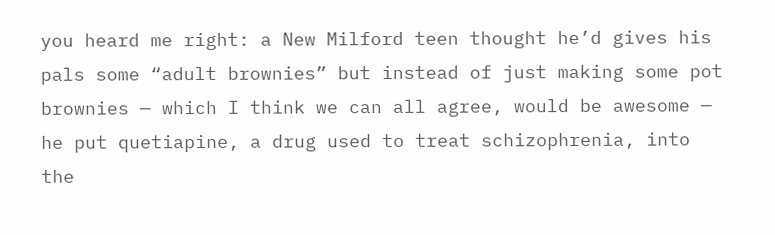you heard me right: a New Milford teen thought he’d gives his pals some “adult brownies” but instead of just making some pot brownies — which I think we can all agree, would be awesome — he put quetiapine, a drug used to treat schizophrenia, into the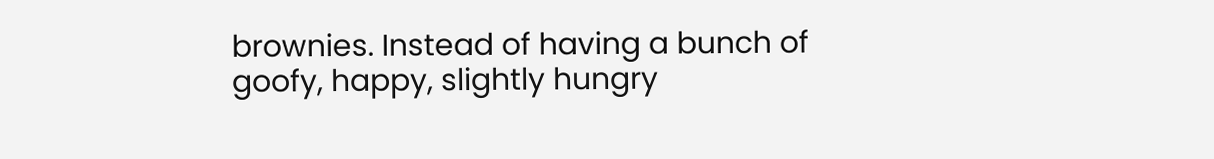brownies. Instead of having a bunch of goofy, happy, slightly hungry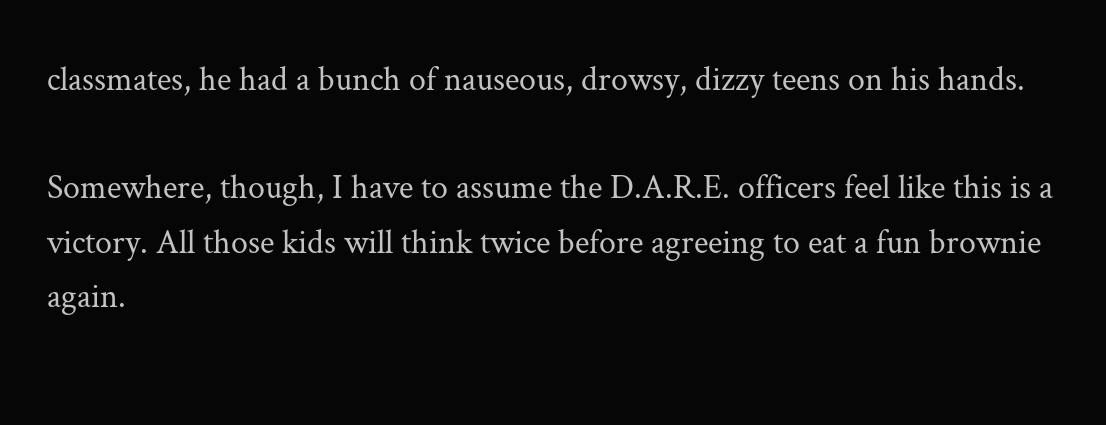classmates, he had a bunch of nauseous, drowsy, dizzy teens on his hands.

Somewhere, though, I have to assume the D.A.R.E. officers feel like this is a victory. All those kids will think twice before agreeing to eat a fun brownie again.